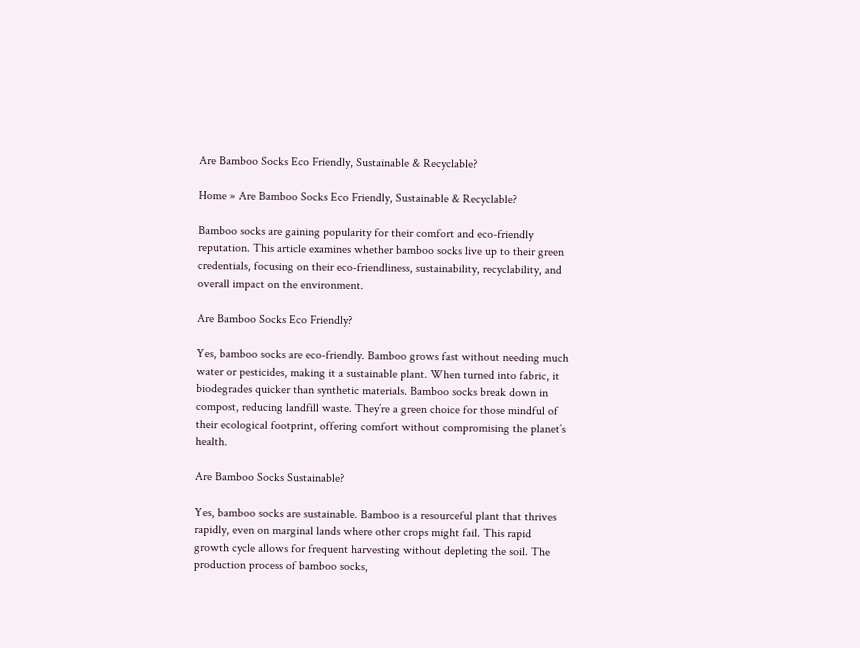Are Bamboo Socks Eco Friendly, Sustainable & Recyclable?

Home » Are Bamboo Socks Eco Friendly, Sustainable & Recyclable?

Bamboo socks are gaining popularity for their comfort and eco-friendly reputation. This article examines whether bamboo socks live up to their green credentials, focusing on their eco-friendliness, sustainability, recyclability, and overall impact on the environment.

Are Bamboo Socks Eco Friendly?

Yes, bamboo socks are eco-friendly. Bamboo grows fast without needing much water or pesticides, making it a sustainable plant. When turned into fabric, it biodegrades quicker than synthetic materials. Bamboo socks break down in compost, reducing landfill waste. They’re a green choice for those mindful of their ecological footprint, offering comfort without compromising the planet’s health.

Are Bamboo Socks Sustainable?

Yes, bamboo socks are sustainable. Bamboo is a resourceful plant that thrives rapidly, even on marginal lands where other crops might fail. This rapid growth cycle allows for frequent harvesting without depleting the soil. The production process of bamboo socks,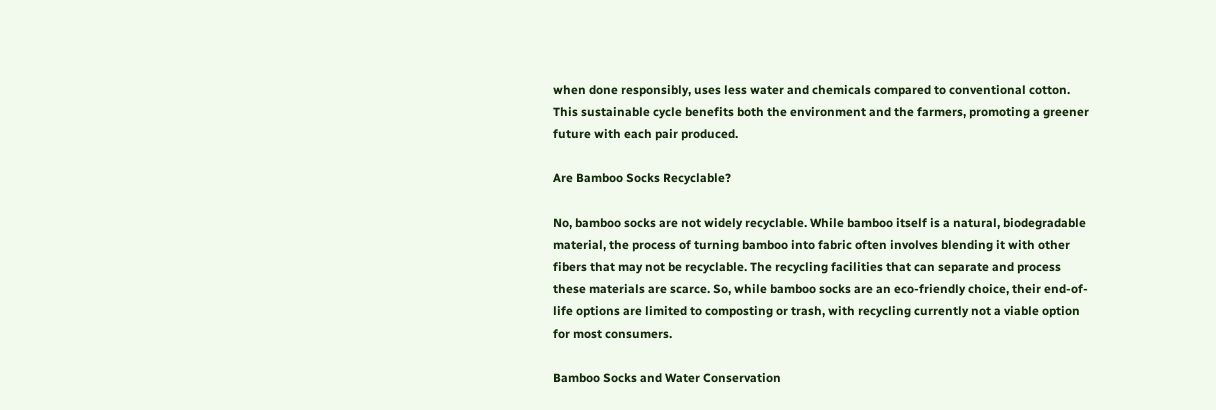when done responsibly, uses less water and chemicals compared to conventional cotton. This sustainable cycle benefits both the environment and the farmers, promoting a greener future with each pair produced.

Are Bamboo Socks Recyclable?

No, bamboo socks are not widely recyclable. While bamboo itself is a natural, biodegradable material, the process of turning bamboo into fabric often involves blending it with other fibers that may not be recyclable. The recycling facilities that can separate and process these materials are scarce. So, while bamboo socks are an eco-friendly choice, their end-of-life options are limited to composting or trash, with recycling currently not a viable option for most consumers.

Bamboo Socks and Water Conservation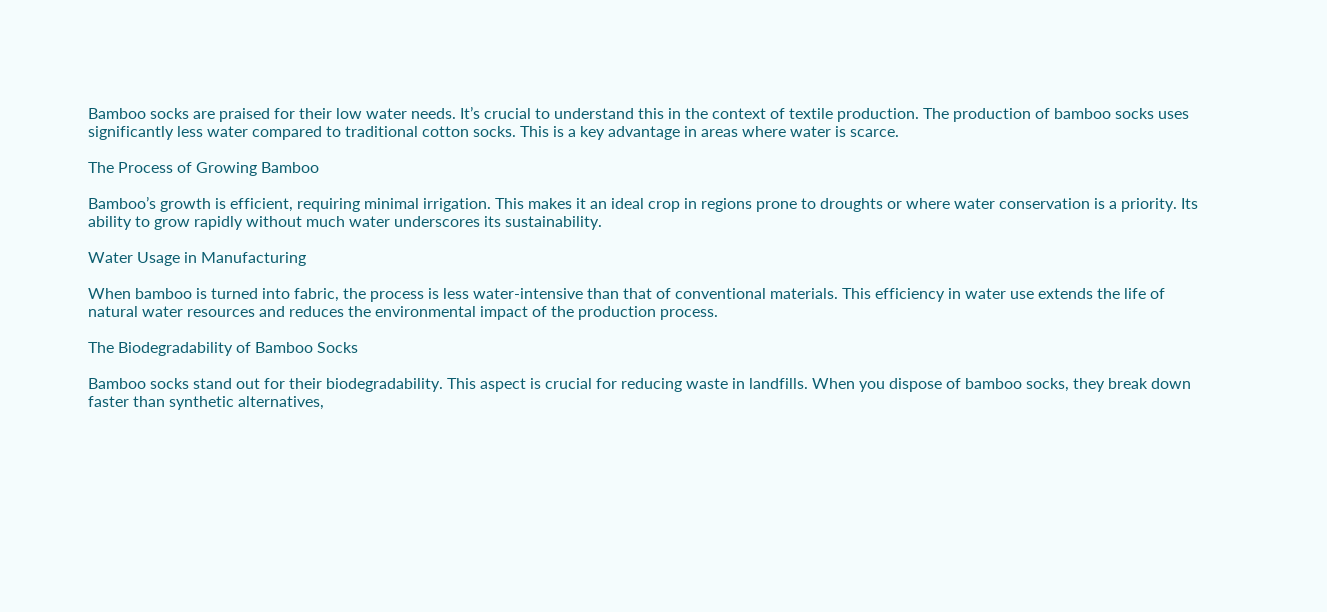Bamboo socks are praised for their low water needs. It’s crucial to understand this in the context of textile production. The production of bamboo socks uses significantly less water compared to traditional cotton socks. This is a key advantage in areas where water is scarce.

The Process of Growing Bamboo

Bamboo’s growth is efficient, requiring minimal irrigation. This makes it an ideal crop in regions prone to droughts or where water conservation is a priority. Its ability to grow rapidly without much water underscores its sustainability.

Water Usage in Manufacturing

When bamboo is turned into fabric, the process is less water-intensive than that of conventional materials. This efficiency in water use extends the life of natural water resources and reduces the environmental impact of the production process.

The Biodegradability of Bamboo Socks

Bamboo socks stand out for their biodegradability. This aspect is crucial for reducing waste in landfills. When you dispose of bamboo socks, they break down faster than synthetic alternatives,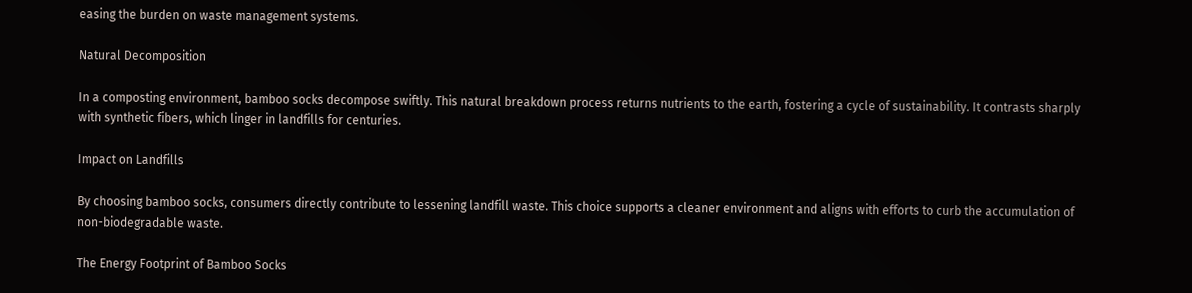easing the burden on waste management systems.

Natural Decomposition

In a composting environment, bamboo socks decompose swiftly. This natural breakdown process returns nutrients to the earth, fostering a cycle of sustainability. It contrasts sharply with synthetic fibers, which linger in landfills for centuries.

Impact on Landfills

By choosing bamboo socks, consumers directly contribute to lessening landfill waste. This choice supports a cleaner environment and aligns with efforts to curb the accumulation of non-biodegradable waste.

The Energy Footprint of Bamboo Socks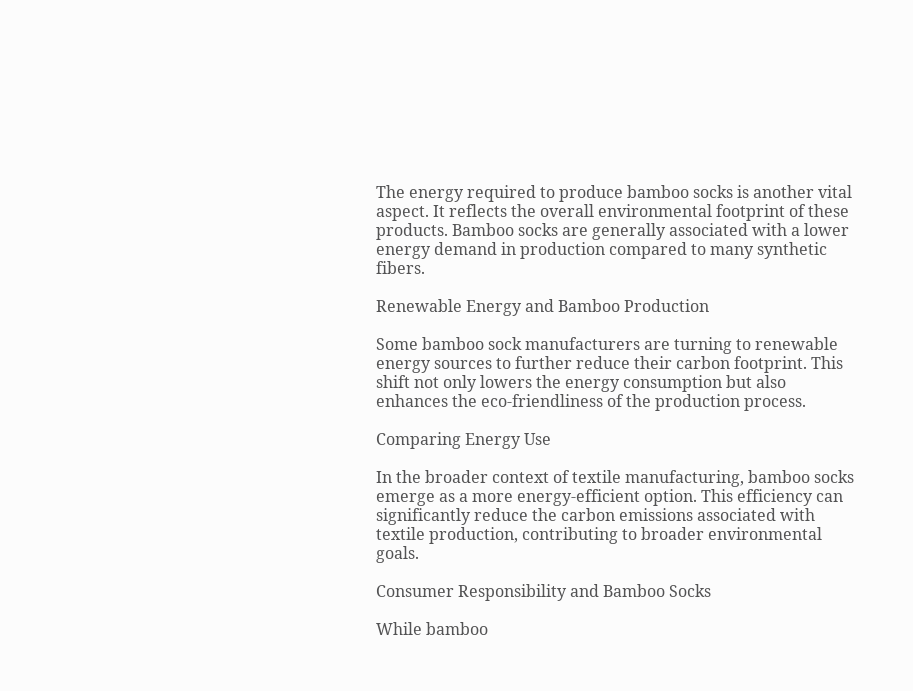The energy required to produce bamboo socks is another vital aspect. It reflects the overall environmental footprint of these products. Bamboo socks are generally associated with a lower energy demand in production compared to many synthetic fibers.

Renewable Energy and Bamboo Production

Some bamboo sock manufacturers are turning to renewable energy sources to further reduce their carbon footprint. This shift not only lowers the energy consumption but also enhances the eco-friendliness of the production process.

Comparing Energy Use

In the broader context of textile manufacturing, bamboo socks emerge as a more energy-efficient option. This efficiency can significantly reduce the carbon emissions associated with textile production, contributing to broader environmental goals.

Consumer Responsibility and Bamboo Socks

While bamboo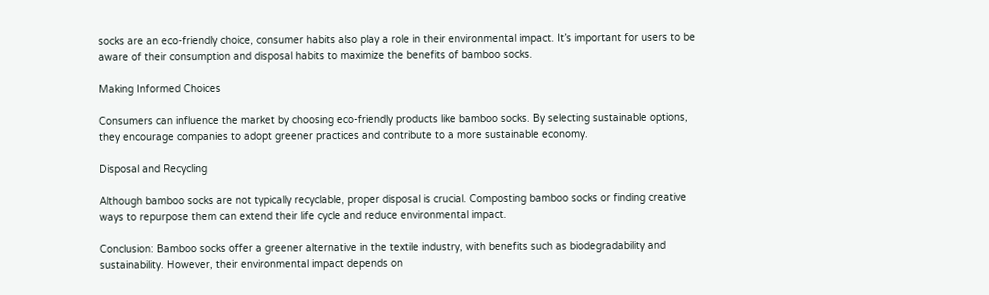socks are an eco-friendly choice, consumer habits also play a role in their environmental impact. It’s important for users to be aware of their consumption and disposal habits to maximize the benefits of bamboo socks.

Making Informed Choices

Consumers can influence the market by choosing eco-friendly products like bamboo socks. By selecting sustainable options, they encourage companies to adopt greener practices and contribute to a more sustainable economy.

Disposal and Recycling

Although bamboo socks are not typically recyclable, proper disposal is crucial. Composting bamboo socks or finding creative ways to repurpose them can extend their life cycle and reduce environmental impact.

Conclusion: Bamboo socks offer a greener alternative in the textile industry, with benefits such as biodegradability and sustainability. However, their environmental impact depends on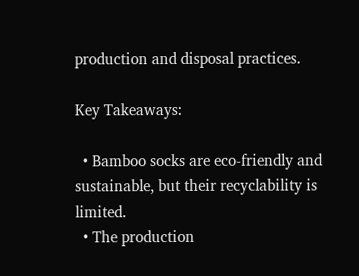production and disposal practices.

Key Takeaways:

  • Bamboo socks are eco-friendly and sustainable, but their recyclability is limited.
  • The production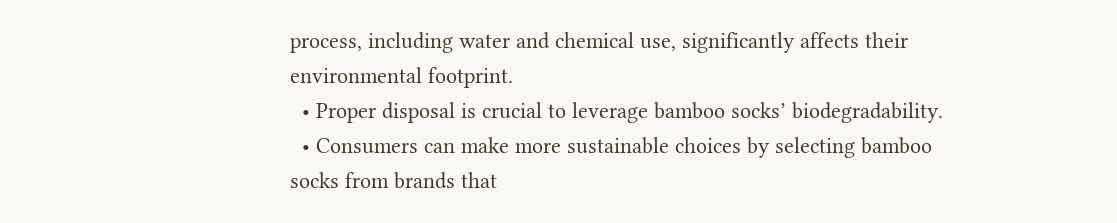process, including water and chemical use, significantly affects their environmental footprint.
  • Proper disposal is crucial to leverage bamboo socks’ biodegradability.
  • Consumers can make more sustainable choices by selecting bamboo socks from brands that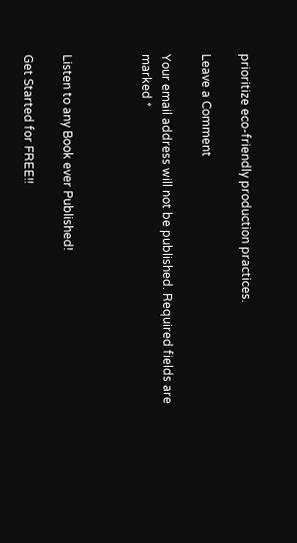prioritize eco-friendly production practices.

Leave a Comment

Your email address will not be published. Required fields are marked *



Listen to any Book ever Published!

Get Started for FREE!!